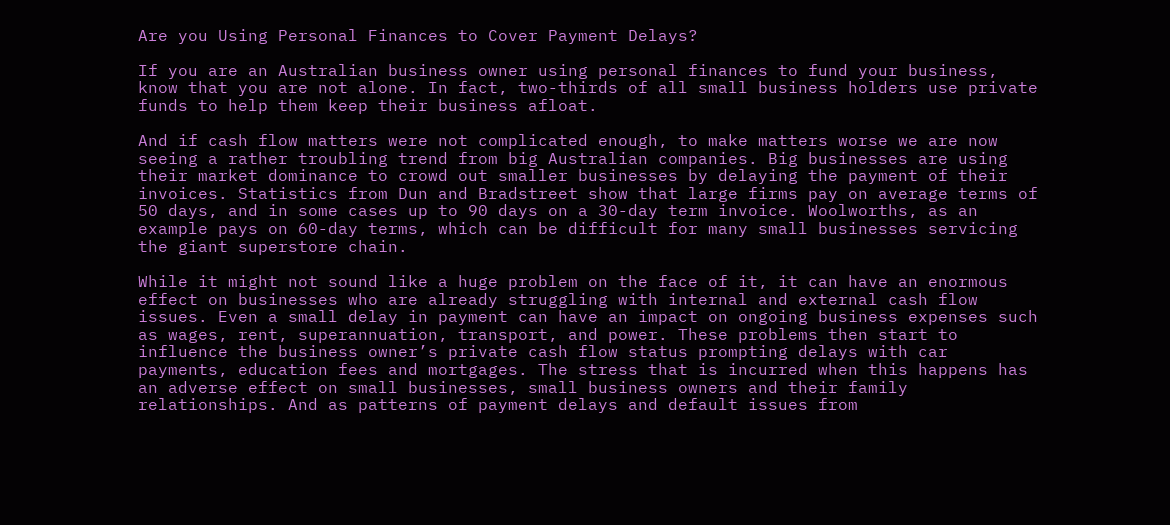Are you Using Personal Finances to Cover Payment Delays?

If you are an Australian business owner using personal finances to fund your business, know that you are not alone. In fact, two-thirds of all small business holders use private funds to help them keep their business afloat.

And if cash flow matters were not complicated enough, to make matters worse we are now seeing a rather troubling trend from big Australian companies. Big businesses are using their market dominance to crowd out smaller businesses by delaying the payment of their invoices. Statistics from Dun and Bradstreet show that large firms pay on average terms of 50 days, and in some cases up to 90 days on a 30-day term invoice. Woolworths, as an example pays on 60-day terms, which can be difficult for many small businesses servicing the giant superstore chain.

While it might not sound like a huge problem on the face of it, it can have an enormous effect on businesses who are already struggling with internal and external cash flow issues. Even a small delay in payment can have an impact on ongoing business expenses such as wages, rent, superannuation, transport, and power. These problems then start to influence the business owner’s private cash flow status prompting delays with car payments, education fees and mortgages. The stress that is incurred when this happens has an adverse effect on small businesses, small business owners and their family relationships. And as patterns of payment delays and default issues from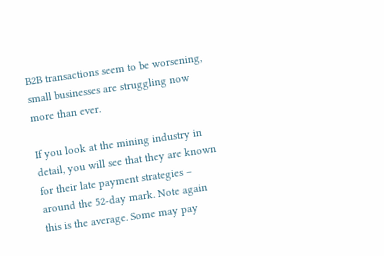B2B transactions seem to be worsening, small businesses are struggling now more than ever.

If you look at the mining industry in detail, you will see that they are known for their late payment strategies – around the 52-day mark. Note again this is the average. Some may pay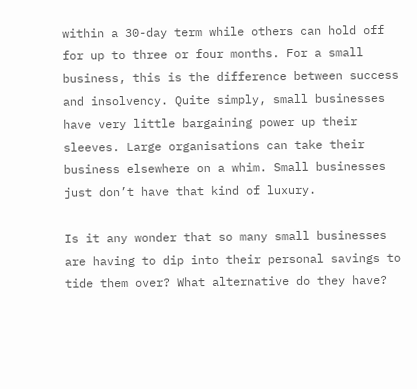within a 30-day term while others can hold off for up to three or four months. For a small business, this is the difference between success and insolvency. Quite simply, small businesses have very little bargaining power up their sleeves. Large organisations can take their business elsewhere on a whim. Small businesses just don’t have that kind of luxury.

Is it any wonder that so many small businesses are having to dip into their personal savings to tide them over? What alternative do they have?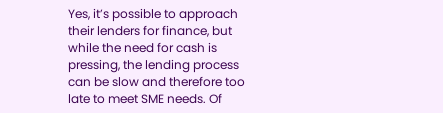Yes, it’s possible to approach their lenders for finance, but while the need for cash is pressing, the lending process can be slow and therefore too late to meet SME needs. Of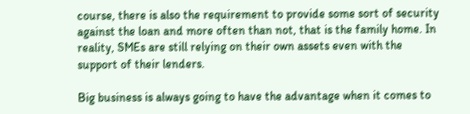course, there is also the requirement to provide some sort of security against the loan and more often than not, that is the family home. In reality, SMEs are still relying on their own assets even with the support of their lenders.

Big business is always going to have the advantage when it comes to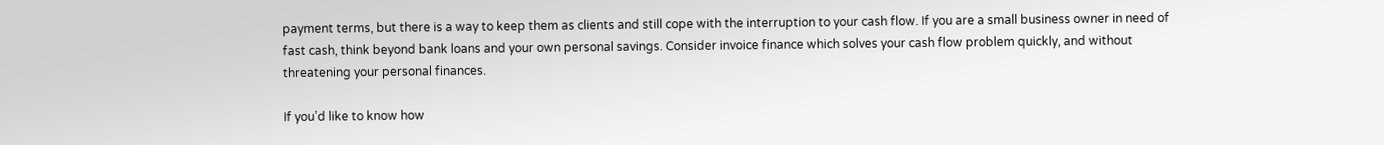payment terms, but there is a way to keep them as clients and still cope with the interruption to your cash flow. If you are a small business owner in need of fast cash, think beyond bank loans and your own personal savings. Consider invoice finance which solves your cash flow problem quickly, and without threatening your personal finances.

If you’d like to know how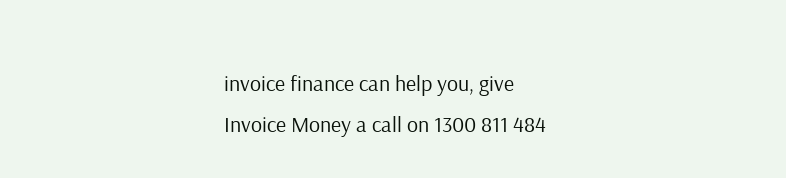invoice finance can help you, give Invoice Money a call on 1300 811 484